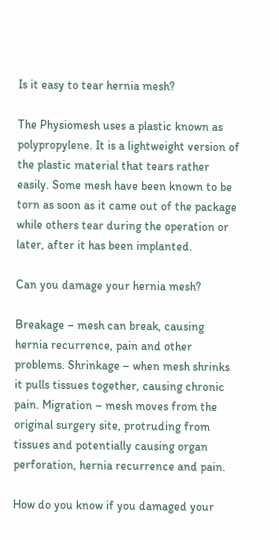Is it easy to tear hernia mesh?

The Physiomesh uses a plastic known as polypropylene. It is a lightweight version of the plastic material that tears rather easily. Some mesh have been known to be torn as soon as it came out of the package while others tear during the operation or later, after it has been implanted.

Can you damage your hernia mesh?

Breakage – mesh can break, causing hernia recurrence, pain and other problems. Shrinkage – when mesh shrinks it pulls tissues together, causing chronic pain. Migration – mesh moves from the original surgery site, protruding from tissues and potentially causing organ perforation, hernia recurrence and pain.

How do you know if you damaged your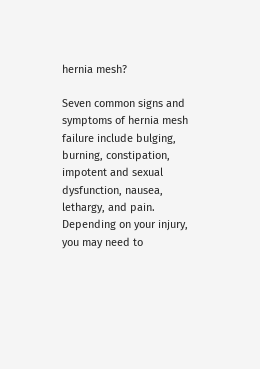hernia mesh?

Seven common signs and symptoms of hernia mesh failure include bulging, burning, constipation, impotent and sexual dysfunction, nausea, lethargy, and pain. Depending on your injury, you may need to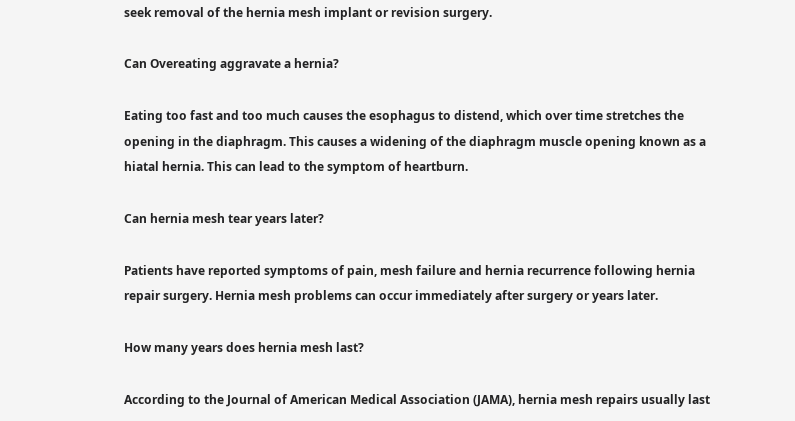seek removal of the hernia mesh implant or revision surgery.

Can Overeating aggravate a hernia?

Eating too fast and too much causes the esophagus to distend, which over time stretches the opening in the diaphragm. This causes a widening of the diaphragm muscle opening known as a hiatal hernia. This can lead to the symptom of heartburn.

Can hernia mesh tear years later?

Patients have reported symptoms of pain, mesh failure and hernia recurrence following hernia repair surgery. Hernia mesh problems can occur immediately after surgery or years later.

How many years does hernia mesh last?

According to the Journal of American Medical Association (JAMA), hernia mesh repairs usually last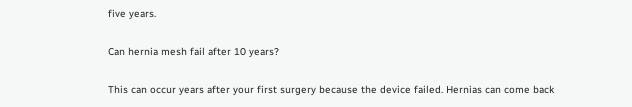five years.

Can hernia mesh fail after 10 years?

This can occur years after your first surgery because the device failed. Hernias can come back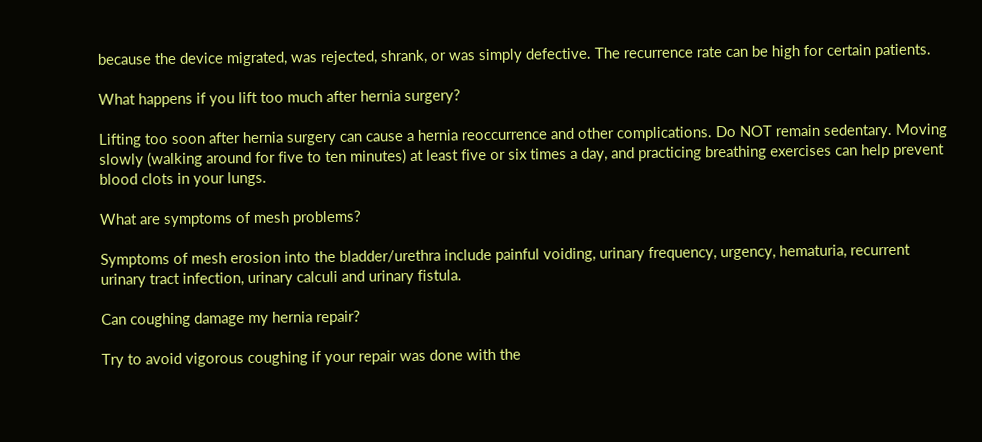because the device migrated, was rejected, shrank, or was simply defective. The recurrence rate can be high for certain patients.

What happens if you lift too much after hernia surgery?

Lifting too soon after hernia surgery can cause a hernia reoccurrence and other complications. Do NOT remain sedentary. Moving slowly (walking around for five to ten minutes) at least five or six times a day, and practicing breathing exercises can help prevent blood clots in your lungs.

What are symptoms of mesh problems?

Symptoms of mesh erosion into the bladder/urethra include painful voiding, urinary frequency, urgency, hematuria, recurrent urinary tract infection, urinary calculi and urinary fistula.

Can coughing damage my hernia repair?

Try to avoid vigorous coughing if your repair was done with the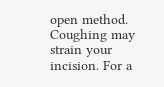open method. Coughing may strain your incision. For a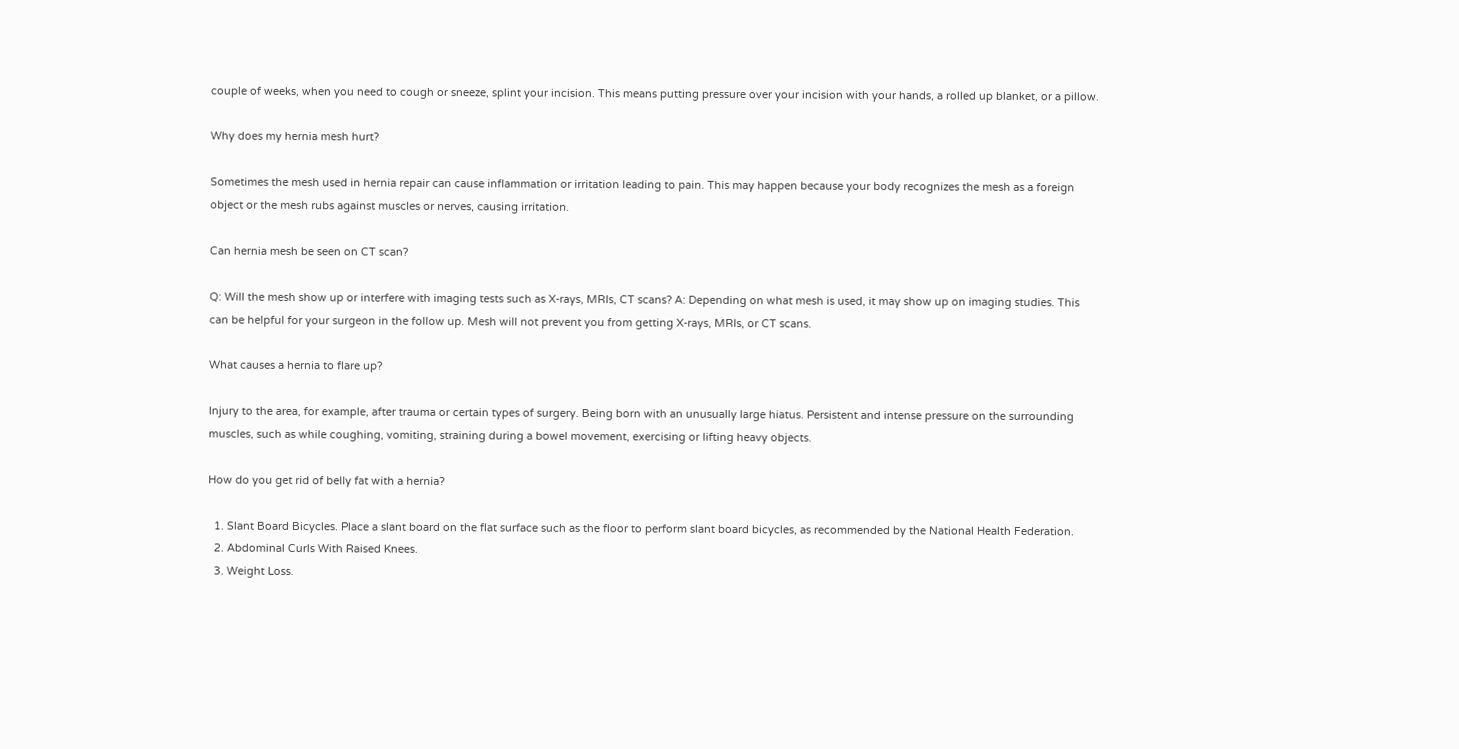couple of weeks, when you need to cough or sneeze, splint your incision. This means putting pressure over your incision with your hands, a rolled up blanket, or a pillow.

Why does my hernia mesh hurt?

Sometimes the mesh used in hernia repair can cause inflammation or irritation leading to pain. This may happen because your body recognizes the mesh as a foreign object or the mesh rubs against muscles or nerves, causing irritation.

Can hernia mesh be seen on CT scan?

Q: Will the mesh show up or interfere with imaging tests such as X-rays, MRIs, CT scans? A: Depending on what mesh is used, it may show up on imaging studies. This can be helpful for your surgeon in the follow up. Mesh will not prevent you from getting X-rays, MRIs, or CT scans.

What causes a hernia to flare up?

Injury to the area, for example, after trauma or certain types of surgery. Being born with an unusually large hiatus. Persistent and intense pressure on the surrounding muscles, such as while coughing, vomiting, straining during a bowel movement, exercising or lifting heavy objects.

How do you get rid of belly fat with a hernia?

  1. Slant Board Bicycles. Place a slant board on the flat surface such as the floor to perform slant board bicycles, as recommended by the National Health Federation.
  2. Abdominal Curls With Raised Knees.
  3. Weight Loss.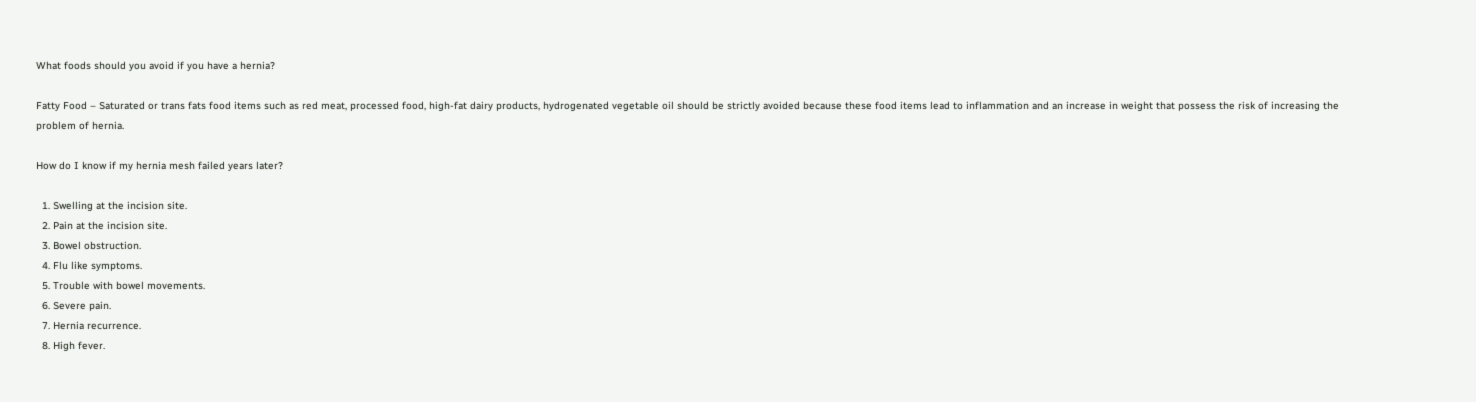What foods should you avoid if you have a hernia?

Fatty Food – Saturated or trans fats food items such as red meat, processed food, high-fat dairy products, hydrogenated vegetable oil should be strictly avoided because these food items lead to inflammation and an increase in weight that possess the risk of increasing the problem of hernia.

How do I know if my hernia mesh failed years later?

  1. Swelling at the incision site.
  2. Pain at the incision site.
  3. Bowel obstruction.
  4. Flu like symptoms.
  5. Trouble with bowel movements.
  6. Severe pain.
  7. Hernia recurrence.
  8. High fever.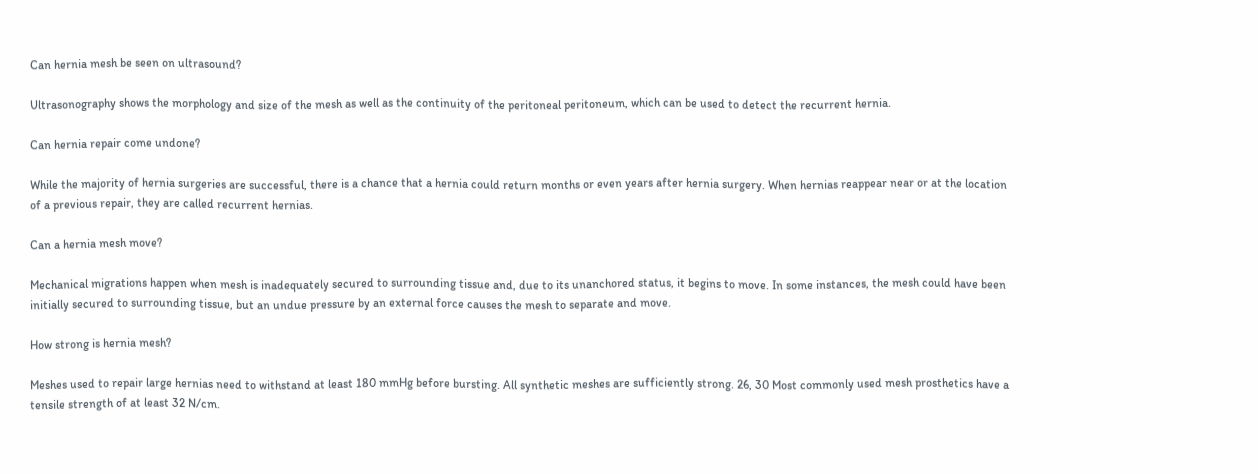Can hernia mesh be seen on ultrasound?

Ultrasonography shows the morphology and size of the mesh as well as the continuity of the peritoneal peritoneum, which can be used to detect the recurrent hernia.

Can hernia repair come undone?

While the majority of hernia surgeries are successful, there is a chance that a hernia could return months or even years after hernia surgery. When hernias reappear near or at the location of a previous repair, they are called recurrent hernias.

Can a hernia mesh move?

Mechanical migrations happen when mesh is inadequately secured to surrounding tissue and, due to its unanchored status, it begins to move. In some instances, the mesh could have been initially secured to surrounding tissue, but an undue pressure by an external force causes the mesh to separate and move.

How strong is hernia mesh?

Meshes used to repair large hernias need to withstand at least 180 mmHg before bursting. All synthetic meshes are sufficiently strong. 26, 30 Most commonly used mesh prosthetics have a tensile strength of at least 32 N/cm.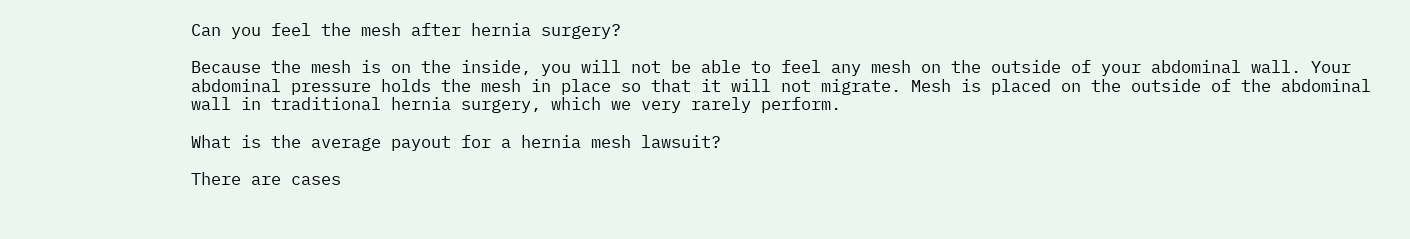Can you feel the mesh after hernia surgery?

Because the mesh is on the inside, you will not be able to feel any mesh on the outside of your abdominal wall. Your abdominal pressure holds the mesh in place so that it will not migrate. Mesh is placed on the outside of the abdominal wall in traditional hernia surgery, which we very rarely perform.

What is the average payout for a hernia mesh lawsuit?

There are cases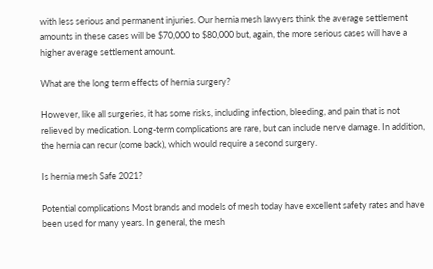with less serious and permanent injuries. Our hernia mesh lawyers think the average settlement amounts in these cases will be $70,000 to $80,000 but, again, the more serious cases will have a higher average settlement amount.

What are the long term effects of hernia surgery?

However, like all surgeries, it has some risks, including infection, bleeding, and pain that is not relieved by medication. Long-term complications are rare, but can include nerve damage. In addition, the hernia can recur (come back), which would require a second surgery.

Is hernia mesh Safe 2021?

Potential complications Most brands and models of mesh today have excellent safety rates and have been used for many years. In general, the mesh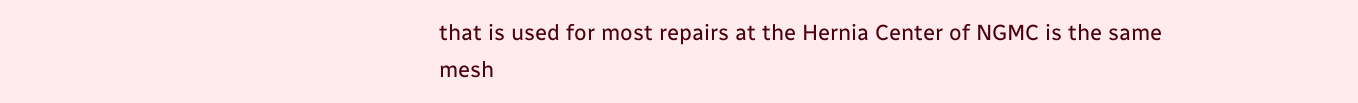that is used for most repairs at the Hernia Center of NGMC is the same mesh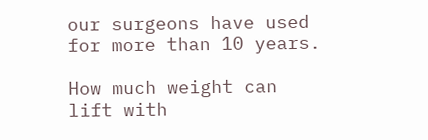our surgeons have used for more than 10 years.

How much weight can lift with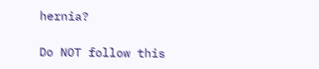hernia?

Do NOT follow this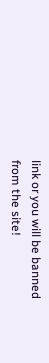link or you will be banned from the site!